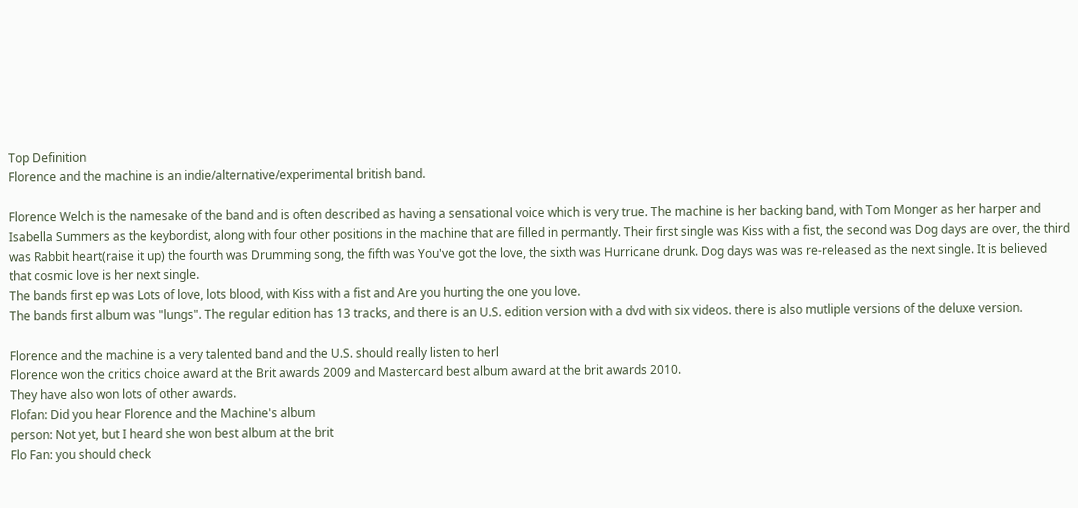Top Definition
Florence and the machine is an indie/alternative/experimental british band.

Florence Welch is the namesake of the band and is often described as having a sensational voice which is very true. The machine is her backing band, with Tom Monger as her harper and Isabella Summers as the keybordist, along with four other positions in the machine that are filled in permantly. Their first single was Kiss with a fist, the second was Dog days are over, the third was Rabbit heart(raise it up) the fourth was Drumming song, the fifth was You've got the love, the sixth was Hurricane drunk. Dog days was was re-released as the next single. It is believed that cosmic love is her next single.
The bands first ep was Lots of love, lots blood, with Kiss with a fist and Are you hurting the one you love.
The bands first album was "lungs". The regular edition has 13 tracks, and there is an U.S. edition version with a dvd with six videos. there is also mutliple versions of the deluxe version.

Florence and the machine is a very talented band and the U.S. should really listen to herl
Florence won the critics choice award at the Brit awards 2009 and Mastercard best album award at the brit awards 2010.
They have also won lots of other awards.
Flofan: Did you hear Florence and the Machine's album
person: Not yet, but I heard she won best album at the brit
Flo Fan: you should check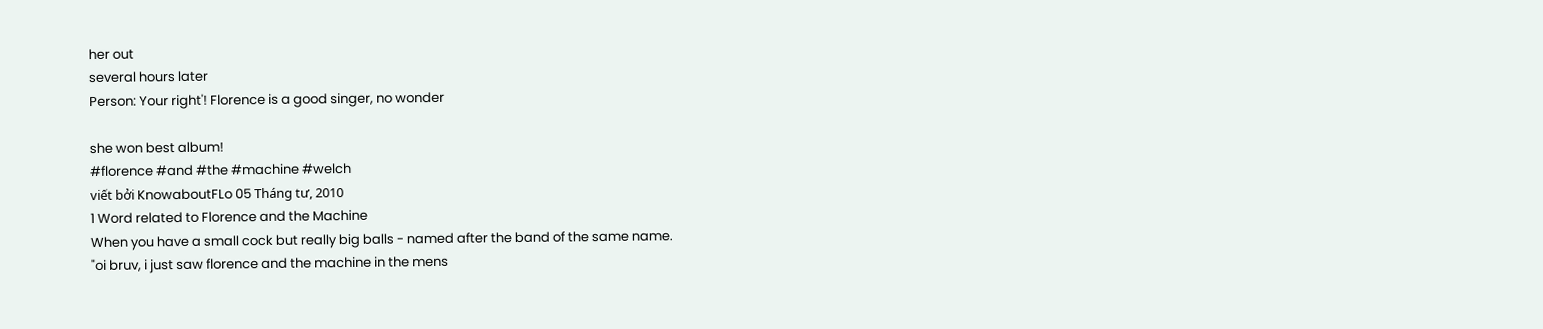her out
several hours later
Person: Your right'! Florence is a good singer, no wonder

she won best album!
#florence #and #the #machine #welch
viết bởi KnowaboutFLo 05 Tháng tư, 2010
1 Word related to Florence and the Machine
When you have a small cock but really big balls - named after the band of the same name.
"oi bruv, i just saw florence and the machine in the mens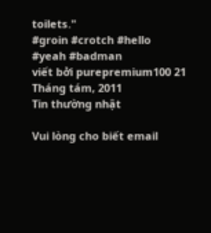toilets."
#groin #crotch #hello #yeah #badman
viết bởi purepremium100 21 Tháng tám, 2011
Tin thường nhật

Vui lòng cho biết email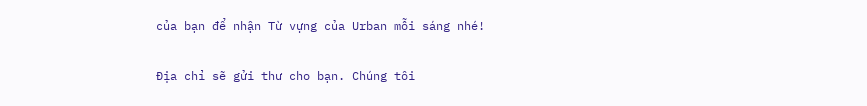của bạn để nhận Từ vựng của Urban mỗi sáng nhé!

Địa chỉ sẽ gửi thư cho bạn. Chúng tôi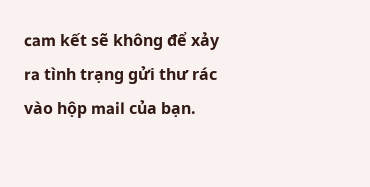cam kết sẽ không để xảy ra tình trạng gửi thư rác vào hộp mail của bạn.